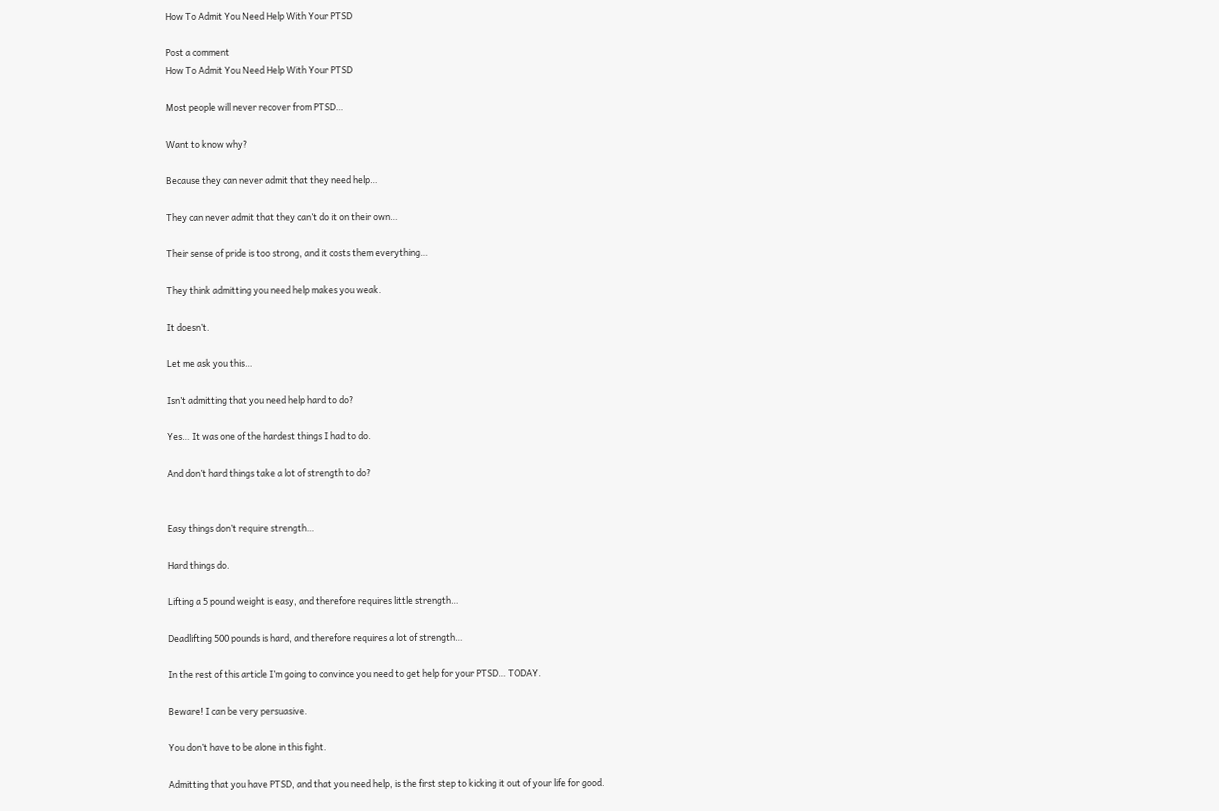How To Admit You Need Help With Your PTSD

Post a comment
How To Admit You Need Help With Your PTSD

Most people will never recover from PTSD…

Want to know why?

Because they can never admit that they need help…

They can never admit that they can’t do it on their own…

Their sense of pride is too strong, and it costs them everything…

They think admitting you need help makes you weak.

It doesn’t.

Let me ask you this…

Isn’t admitting that you need help hard to do?

Yes… It was one of the hardest things I had to do.

And don’t hard things take a lot of strength to do?


Easy things don’t require strength…

Hard things do.

Lifting a 5 pound weight is easy, and therefore requires little strength…

Deadlifting 500 pounds is hard, and therefore requires a lot of strength…

In the rest of this article I’m going to convince you need to get help for your PTSD… TODAY.

Beware! I can be very persuasive.

You don’t have to be alone in this fight.

Admitting that you have PTSD, and that you need help, is the first step to kicking it out of your life for good.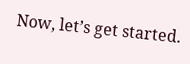Now, let’s get started.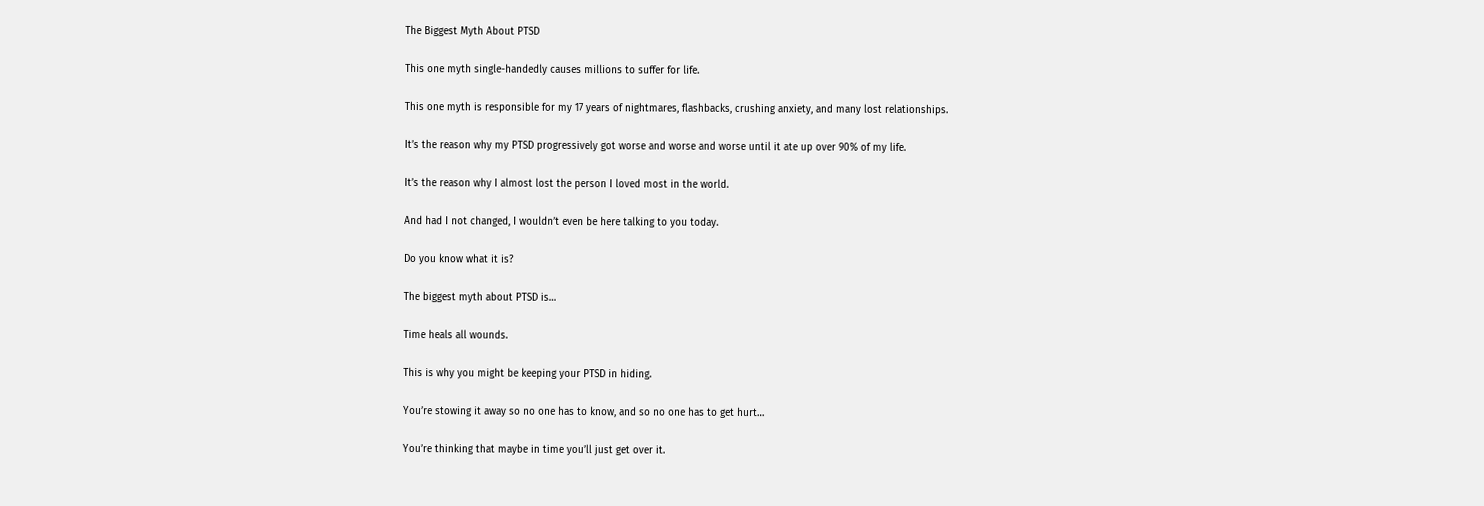The Biggest Myth About PTSD

This one myth single-handedly causes millions to suffer for life.

This one myth is responsible for my 17 years of nightmares, flashbacks, crushing anxiety, and many lost relationships.

It’s the reason why my PTSD progressively got worse and worse and worse until it ate up over 90% of my life.

It’s the reason why I almost lost the person I loved most in the world.

And had I not changed, I wouldn’t even be here talking to you today.

Do you know what it is?

The biggest myth about PTSD is…

Time heals all wounds.

This is why you might be keeping your PTSD in hiding.

You’re stowing it away so no one has to know, and so no one has to get hurt…

You’re thinking that maybe in time you’ll just get over it.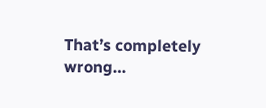That’s completely wrong…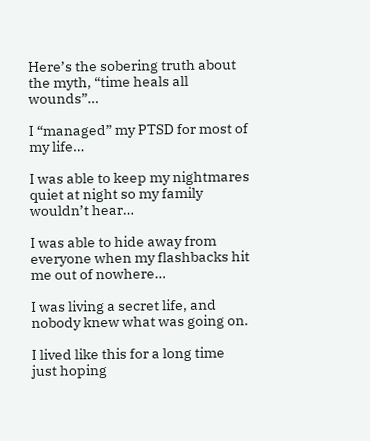Here’s the sobering truth about the myth, “time heals all wounds”…

I “managed” my PTSD for most of my life…

I was able to keep my nightmares quiet at night so my family wouldn’t hear…

I was able to hide away from everyone when my flashbacks hit me out of nowhere…

I was living a secret life, and nobody knew what was going on.

I lived like this for a long time just hoping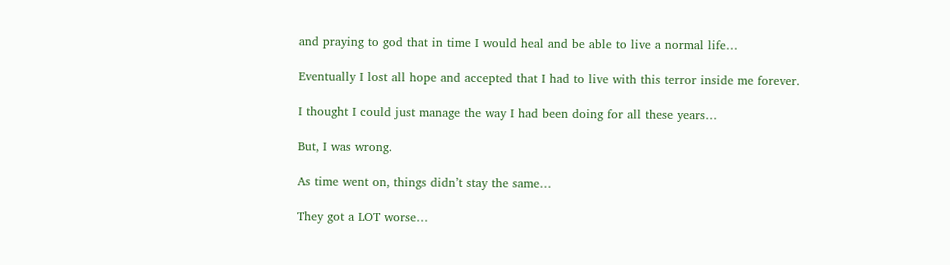and praying to god that in time I would heal and be able to live a normal life…

Eventually I lost all hope and accepted that I had to live with this terror inside me forever.

I thought I could just manage the way I had been doing for all these years…

But, I was wrong.

As time went on, things didn’t stay the same…

They got a LOT worse…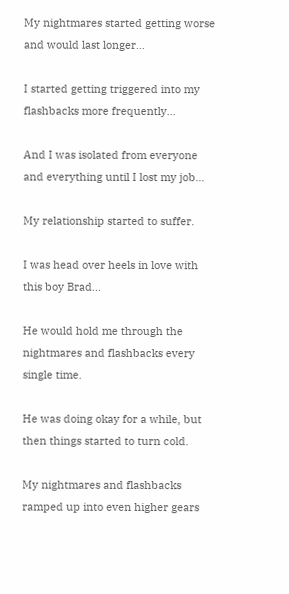My nightmares started getting worse and would last longer…

I started getting triggered into my flashbacks more frequently…

And I was isolated from everyone and everything until I lost my job…

My relationship started to suffer.

I was head over heels in love with this boy Brad…

He would hold me through the nightmares and flashbacks every single time.

He was doing okay for a while, but then things started to turn cold.

My nightmares and flashbacks ramped up into even higher gears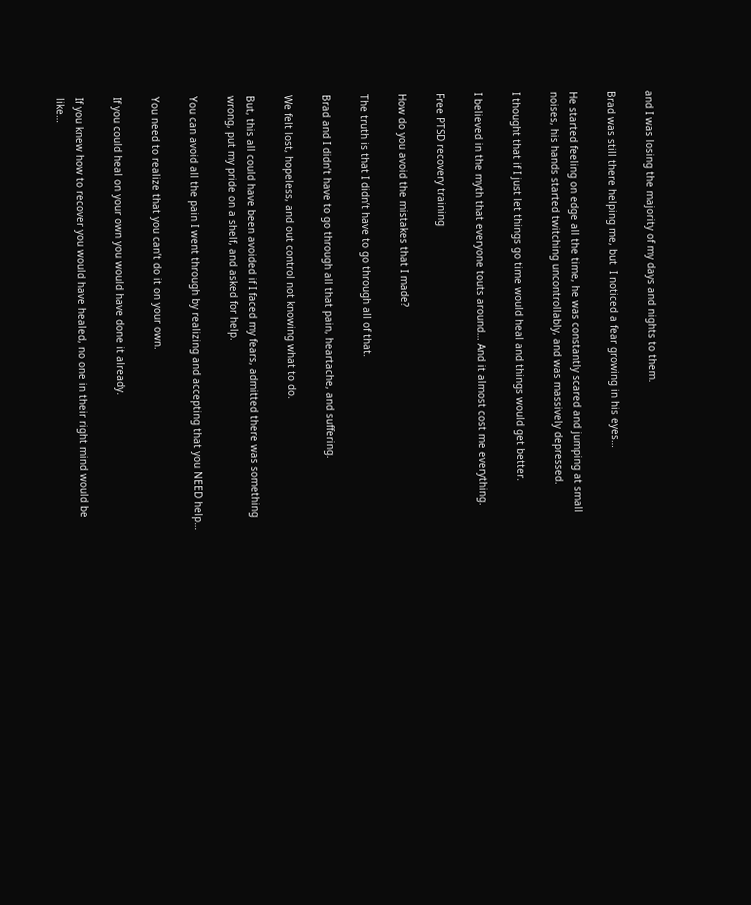and I was losing the majority of my days and nights to them.

Brad was still there helping me, but  I noticed a fear growing in his eyes…

He started feeling on edge all the time, he was constantly scared and jumping at small noises, his hands started twitching uncontrollably, and was massively depressed.

I thought that if I just let things go time would heal and things would get better.

I believed in the myth that everyone touts around… And it almost cost me everything.

Free PTSD recovery training

How do you avoid the mistakes that I made?

The truth is that I didn’t have to go through all of that.

Brad and I didn’t have to go through all that pain, heartache, and suffering.

We felt lost, hopeless, and out control not knowing what to do.

But, this all could have been avoided if I faced my fears, admitted there was something wrong, put my pride on a shelf, and asked for help.

You can avoid all the pain I went through by realizing and accepting that you NEED help…

You need to realize that you can’t do it on your own.

If you could heal on your own you would have done it already.

If you knew how to recover you would have healed, no one in their right mind would be like…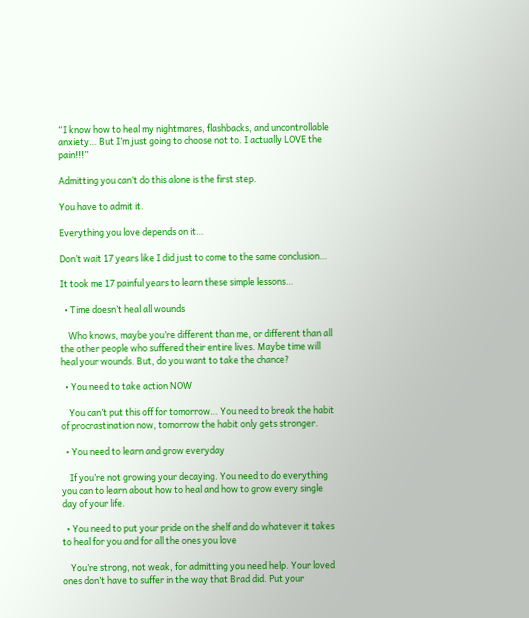“I know how to heal my nightmares, flashbacks, and uncontrollable anxiety… But I’m just going to choose not to. I actually LOVE the pain!!!”

Admitting you can’t do this alone is the first step.

You have to admit it.

Everything you love depends on it…

Don’t wait 17 years like I did just to come to the same conclusion…

It took me 17 painful years to learn these simple lessons…

  • Time doesn’t heal all wounds

    Who knows, maybe you’re different than me, or different than all the other people who suffered their entire lives. Maybe time will heal your wounds. But, do you want to take the chance?

  • You need to take action NOW

    You can’t put this off for tomorrow… You need to break the habit of procrastination now, tomorrow the habit only gets stronger.

  • You need to learn and grow everyday

    If you’re not growing your decaying. You need to do everything you can to learn about how to heal and how to grow every single day of your life.

  • You need to put your pride on the shelf and do whatever it takes to heal for you and for all the ones you love

    You’re strong, not weak, for admitting you need help. Your loved ones don’t have to suffer in the way that Brad did. Put your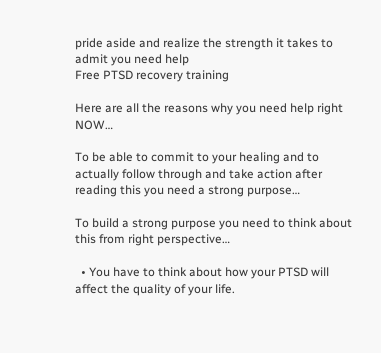pride aside and realize the strength it takes to admit you need help
Free PTSD recovery training

Here are all the reasons why you need help right NOW…

To be able to commit to your healing and to actually follow through and take action after reading this you need a strong purpose…

To build a strong purpose you need to think about this from right perspective…

  • You have to think about how your PTSD will affect the quality of your life.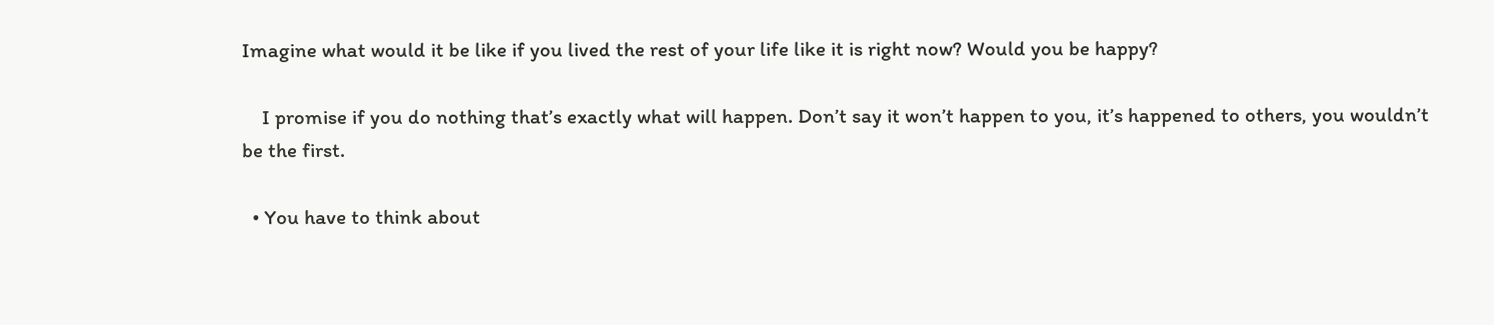Imagine what would it be like if you lived the rest of your life like it is right now? Would you be happy?

    I promise if you do nothing that’s exactly what will happen. Don’t say it won’t happen to you, it’s happened to others, you wouldn’t be the first.

  • You have to think about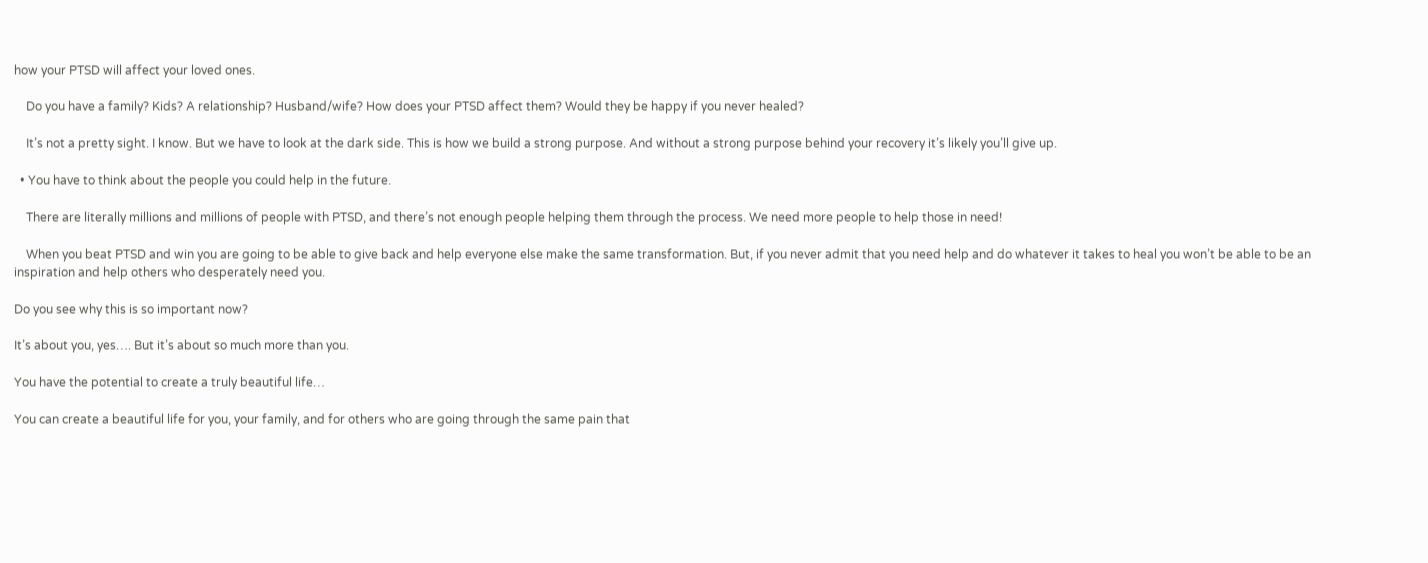how your PTSD will affect your loved ones.

    Do you have a family? Kids? A relationship? Husband/wife? How does your PTSD affect them? Would they be happy if you never healed?

    It’s not a pretty sight. I know. But we have to look at the dark side. This is how we build a strong purpose. And without a strong purpose behind your recovery it’s likely you’ll give up.

  • You have to think about the people you could help in the future.

    There are literally millions and millions of people with PTSD, and there’s not enough people helping them through the process. We need more people to help those in need!

    When you beat PTSD and win you are going to be able to give back and help everyone else make the same transformation. But, if you never admit that you need help and do whatever it takes to heal you won’t be able to be an inspiration and help others who desperately need you.

Do you see why this is so important now?

It’s about you, yes…. But it’s about so much more than you.

You have the potential to create a truly beautiful life…

You can create a beautiful life for you, your family, and for others who are going through the same pain that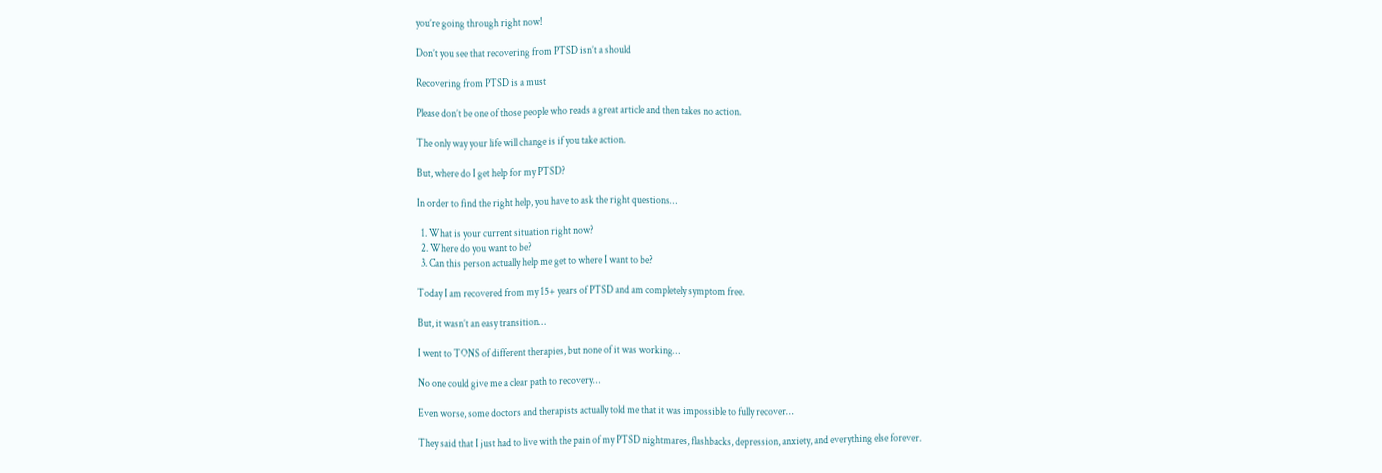you’re going through right now!

Don’t you see that recovering from PTSD isn’t a should

Recovering from PTSD is a must

Please don’t be one of those people who reads a great article and then takes no action.

The only way your life will change is if you take action.

But, where do I get help for my PTSD?

In order to find the right help, you have to ask the right questions…

  1. What is your current situation right now?
  2. Where do you want to be?
  3. Can this person actually help me get to where I want to be?

Today I am recovered from my 15+ years of PTSD and am completely symptom free.

But, it wasn’t an easy transition…

I went to TONS of different therapies, but none of it was working…

No one could give me a clear path to recovery…

Even worse, some doctors and therapists actually told me that it was impossible to fully recover…

They said that I just had to live with the pain of my PTSD nightmares, flashbacks, depression, anxiety, and everything else forever.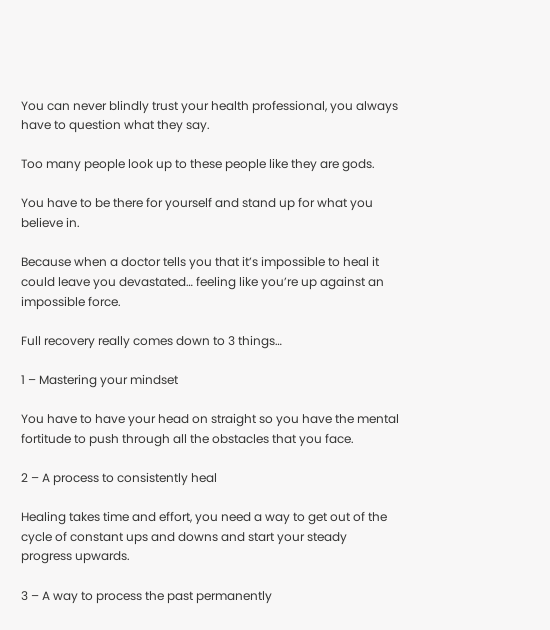You can never blindly trust your health professional, you always have to question what they say.

Too many people look up to these people like they are gods.

You have to be there for yourself and stand up for what you believe in.

Because when a doctor tells you that it’s impossible to heal it could leave you devastated… feeling like you’re up against an impossible force.

Full recovery really comes down to 3 things…

1 – Mastering your mindset

You have to have your head on straight so you have the mental fortitude to push through all the obstacles that you face.

2 – A process to consistently heal

Healing takes time and effort, you need a way to get out of the cycle of constant ups and downs and start your steady progress upwards.

3 – A way to process the past permanently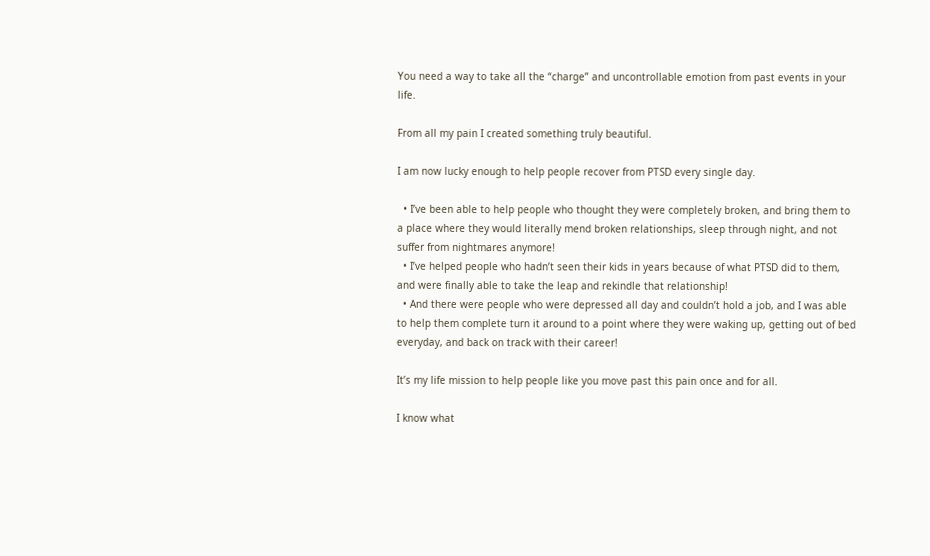You need a way to take all the “charge” and uncontrollable emotion from past events in your life.

From all my pain I created something truly beautiful.

I am now lucky enough to help people recover from PTSD every single day.

  • I’ve been able to help people who thought they were completely broken, and bring them to a place where they would literally mend broken relationships, sleep through night, and not suffer from nightmares anymore!
  • I’ve helped people who hadn’t seen their kids in years because of what PTSD did to them, and were finally able to take the leap and rekindle that relationship!
  • And there were people who were depressed all day and couldn’t hold a job, and I was able to help them complete turn it around to a point where they were waking up, getting out of bed everyday, and back on track with their career!

It’s my life mission to help people like you move past this pain once and for all.

I know what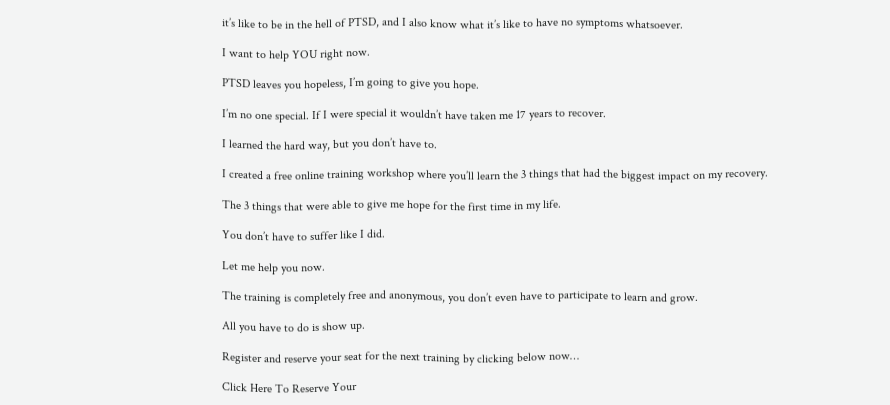it’s like to be in the hell of PTSD, and I also know what it’s like to have no symptoms whatsoever.

I want to help YOU right now.

PTSD leaves you hopeless, I’m going to give you hope.

I’m no one special. If I were special it wouldn’t have taken me 17 years to recover.

I learned the hard way, but you don’t have to.

I created a free online training workshop where you’ll learn the 3 things that had the biggest impact on my recovery.

The 3 things that were able to give me hope for the first time in my life.

You don’t have to suffer like I did.

Let me help you now.

The training is completely free and anonymous, you don’t even have to participate to learn and grow.

All you have to do is show up.

Register and reserve your seat for the next training by clicking below now…

Click Here To Reserve Your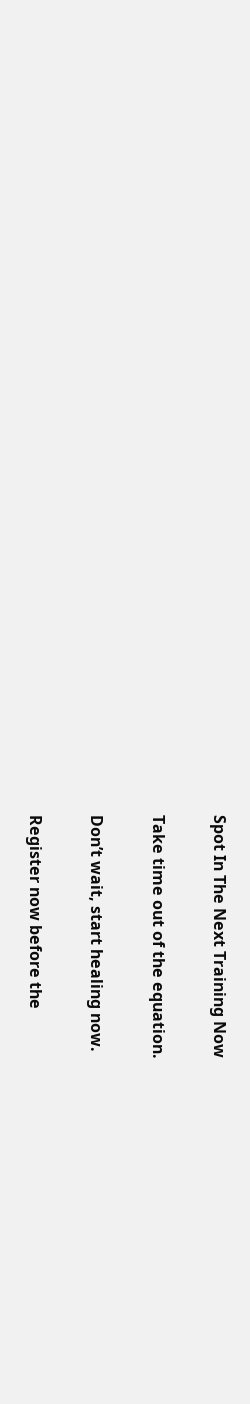Spot In The Next Training Now

Take time out of the equation.

Don’t wait, start healing now.

Register now before the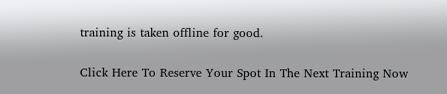training is taken offline for good.

Click Here To Reserve Your Spot In The Next Training Now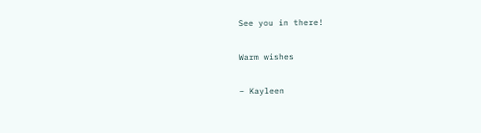See you in there!

Warm wishes

– Kayleen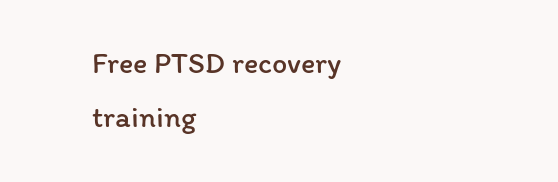Free PTSD recovery training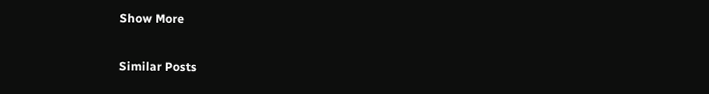Show More

Similar Posts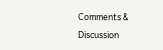Comments & Discussion